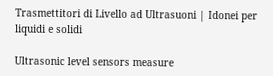Trasmettitori di Livello ad Ultrasuoni | Idonei per liquidi e solidi

Ultrasonic level sensors measure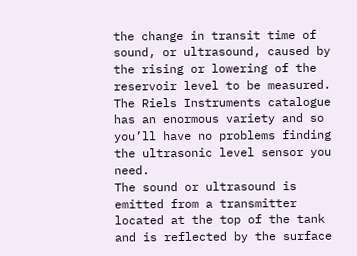the change in transit time of sound, or ultrasound, caused by the rising or lowering of the reservoir level to be measured.
The Riels Instruments catalogue has an enormous variety and so you’ll have no problems finding the ultrasonic level sensor you need.
The sound or ultrasound is emitted from a transmitter located at the top of the tank and is reflected by the surface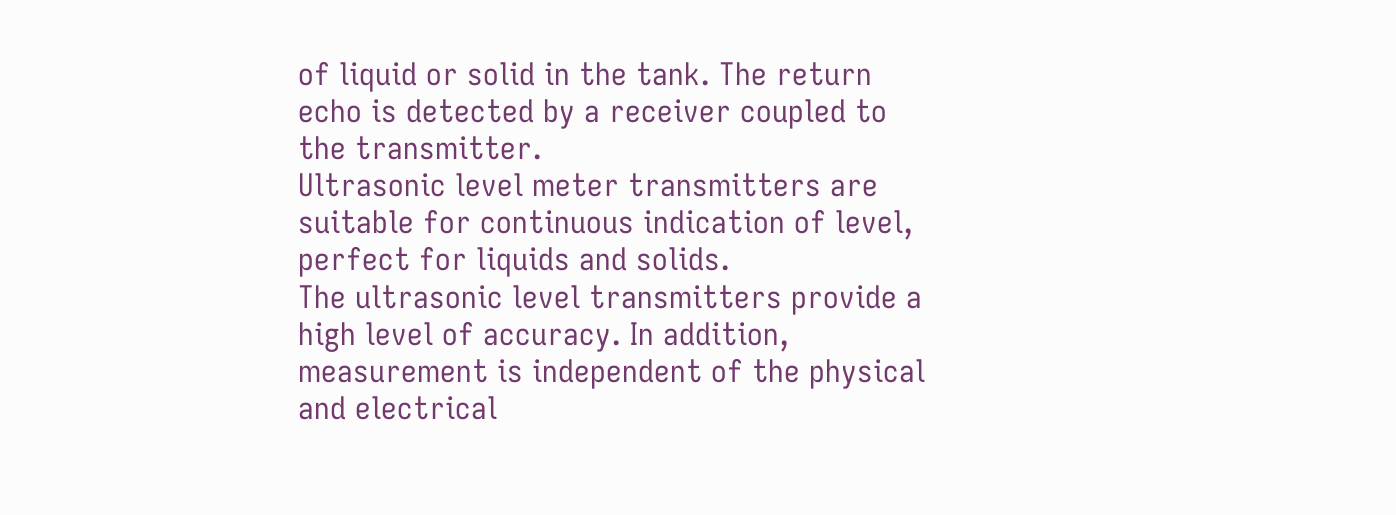of liquid or solid in the tank. The return echo is detected by a receiver coupled to the transmitter.
Ultrasonic level meter transmitters are suitable for continuous indication of level, perfect for liquids and solids.
The ultrasonic level transmitters provide a high level of accuracy. In addition, measurement is independent of the physical and electrical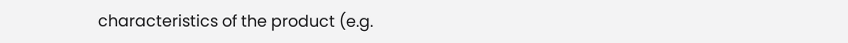characteristics of the product (e.g.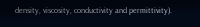density, viscosity, conductivity and permittivity).